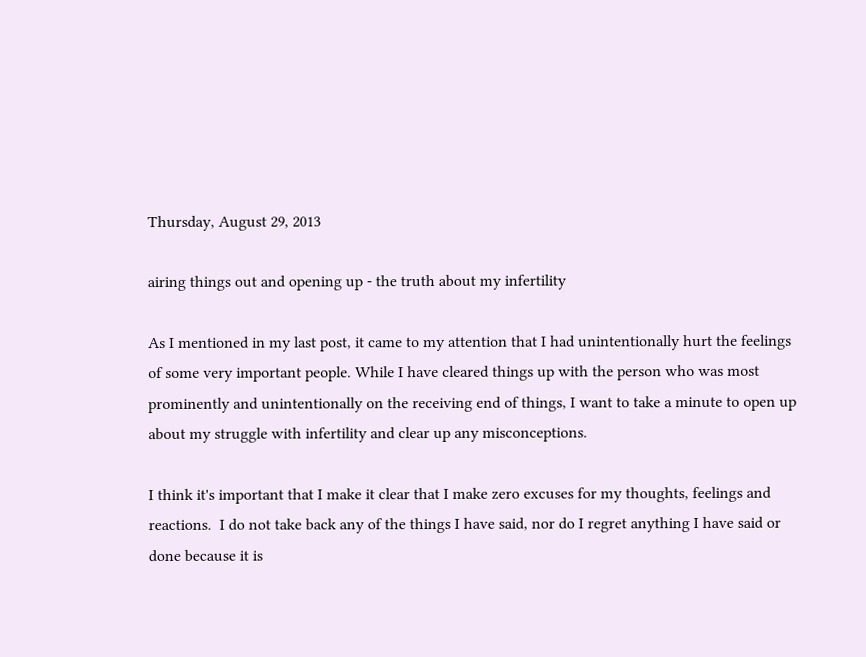Thursday, August 29, 2013

airing things out and opening up - the truth about my infertility

As I mentioned in my last post, it came to my attention that I had unintentionally hurt the feelings of some very important people. While I have cleared things up with the person who was most prominently and unintentionally on the receiving end of things, I want to take a minute to open up about my struggle with infertility and clear up any misconceptions.

I think it's important that I make it clear that I make zero excuses for my thoughts, feelings and reactions.  I do not take back any of the things I have said, nor do I regret anything I have said or done because it is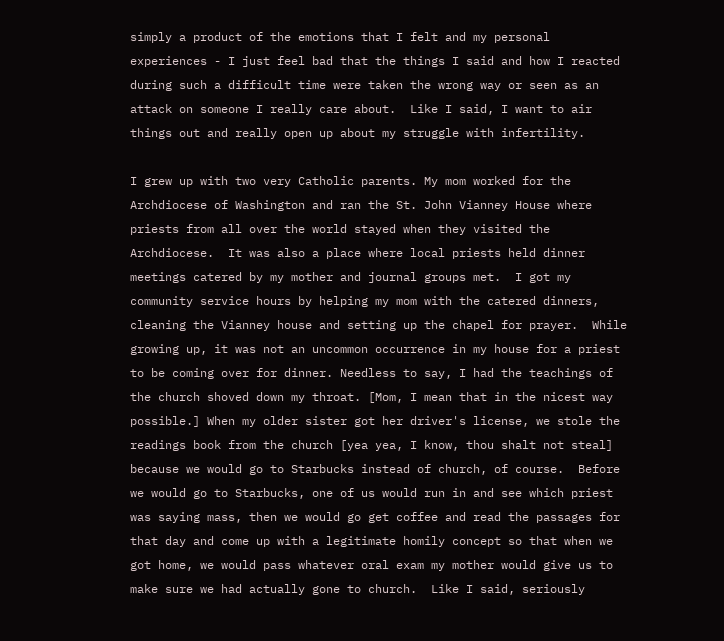simply a product of the emotions that I felt and my personal experiences - I just feel bad that the things I said and how I reacted during such a difficult time were taken the wrong way or seen as an attack on someone I really care about.  Like I said, I want to air things out and really open up about my struggle with infertility.

I grew up with two very Catholic parents. My mom worked for the Archdiocese of Washington and ran the St. John Vianney House where priests from all over the world stayed when they visited the Archdiocese.  It was also a place where local priests held dinner meetings catered by my mother and journal groups met.  I got my community service hours by helping my mom with the catered dinners, cleaning the Vianney house and setting up the chapel for prayer.  While growing up, it was not an uncommon occurrence in my house for a priest to be coming over for dinner. Needless to say, I had the teachings of the church shoved down my throat. [Mom, I mean that in the nicest way possible.] When my older sister got her driver's license, we stole the readings book from the church [yea yea, I know, thou shalt not steal] because we would go to Starbucks instead of church, of course.  Before we would go to Starbucks, one of us would run in and see which priest was saying mass, then we would go get coffee and read the passages for that day and come up with a legitimate homily concept so that when we got home, we would pass whatever oral exam my mother would give us to make sure we had actually gone to church.  Like I said, seriously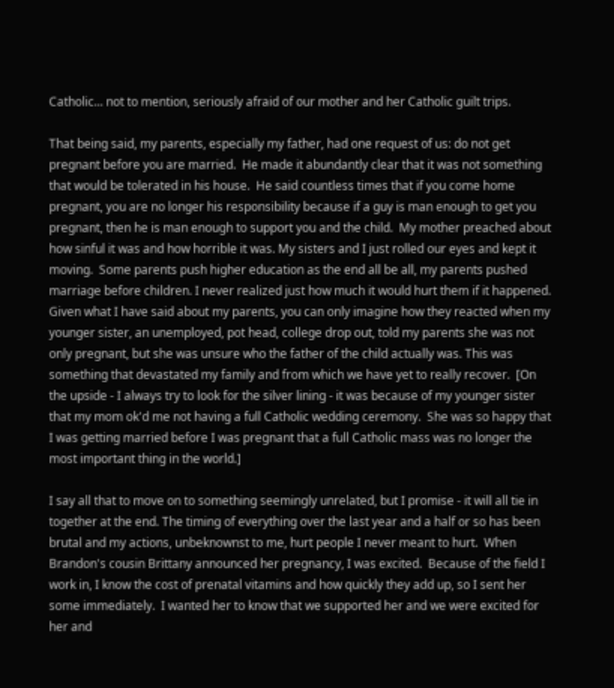Catholic... not to mention, seriously afraid of our mother and her Catholic guilt trips.

That being said, my parents, especially my father, had one request of us: do not get pregnant before you are married.  He made it abundantly clear that it was not something that would be tolerated in his house.  He said countless times that if you come home pregnant, you are no longer his responsibility because if a guy is man enough to get you pregnant, then he is man enough to support you and the child.  My mother preached about how sinful it was and how horrible it was. My sisters and I just rolled our eyes and kept it moving.  Some parents push higher education as the end all be all, my parents pushed marriage before children. I never realized just how much it would hurt them if it happened.  Given what I have said about my parents, you can only imagine how they reacted when my younger sister, an unemployed, pot head, college drop out, told my parents she was not only pregnant, but she was unsure who the father of the child actually was. This was something that devastated my family and from which we have yet to really recover.  [On the upside - I always try to look for the silver lining - it was because of my younger sister that my mom ok'd me not having a full Catholic wedding ceremony.  She was so happy that I was getting married before I was pregnant that a full Catholic mass was no longer the most important thing in the world.]

I say all that to move on to something seemingly unrelated, but I promise - it will all tie in together at the end. The timing of everything over the last year and a half or so has been brutal and my actions, unbeknownst to me, hurt people I never meant to hurt.  When Brandon's cousin Brittany announced her pregnancy, I was excited.  Because of the field I work in, I know the cost of prenatal vitamins and how quickly they add up, so I sent her some immediately.  I wanted her to know that we supported her and we were excited for her and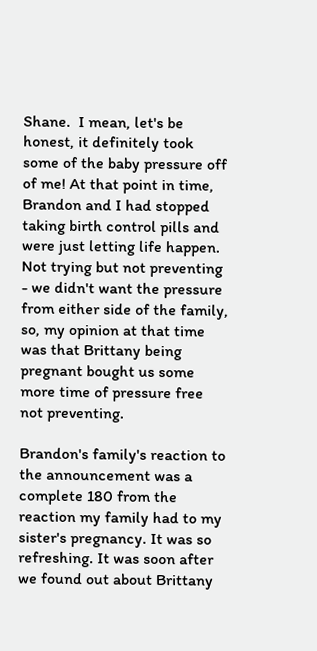Shane.  I mean, let's be honest, it definitely took some of the baby pressure off of me! At that point in time, Brandon and I had stopped taking birth control pills and were just letting life happen. Not trying but not preventing - we didn't want the pressure from either side of the family, so, my opinion at that time was that Brittany being pregnant bought us some more time of pressure free not preventing.

Brandon's family's reaction to the announcement was a complete 180 from the reaction my family had to my sister's pregnancy. It was so refreshing. It was soon after we found out about Brittany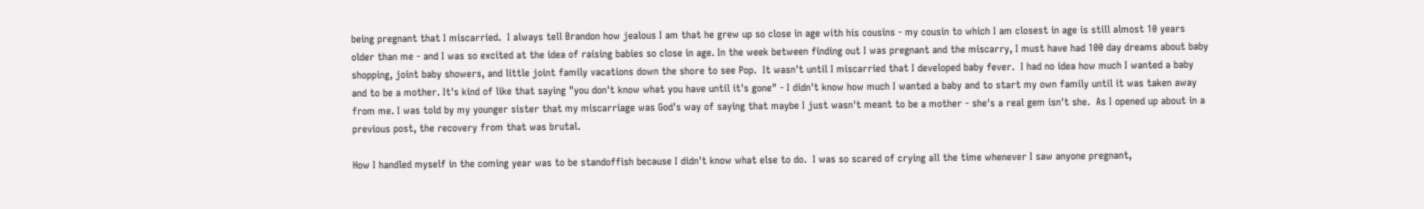being pregnant that I miscarried.  I always tell Brandon how jealous I am that he grew up so close in age with his cousins - my cousin to which I am closest in age is still almost 10 years older than me - and I was so excited at the idea of raising babies so close in age. In the week between finding out I was pregnant and the miscarry, I must have had 100 day dreams about baby shopping, joint baby showers, and little joint family vacations down the shore to see Pop.  It wasn't until I miscarried that I developed baby fever.  I had no idea how much I wanted a baby and to be a mother. It's kind of like that saying "you don't know what you have until it's gone" - I didn't know how much I wanted a baby and to start my own family until it was taken away from me. I was told by my younger sister that my miscarriage was God's way of saying that maybe I just wasn't meant to be a mother - she's a real gem isn't she.  As I opened up about in a previous post, the recovery from that was brutal.

How I handled myself in the coming year was to be standoffish because I didn't know what else to do.  I was so scared of crying all the time whenever I saw anyone pregnant,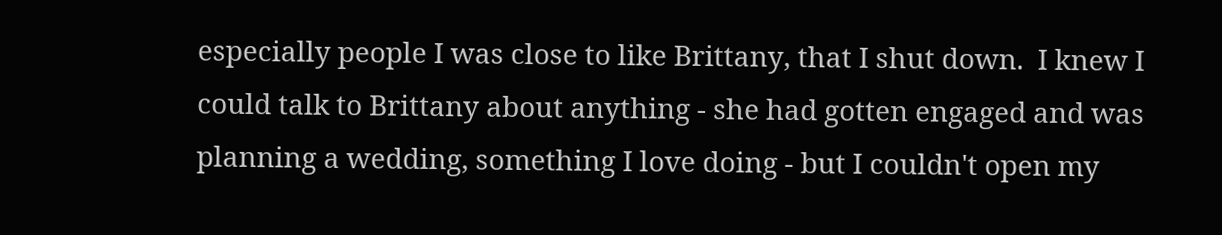especially people I was close to like Brittany, that I shut down.  I knew I could talk to Brittany about anything - she had gotten engaged and was planning a wedding, something I love doing - but I couldn't open my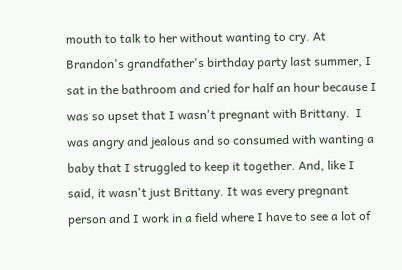mouth to talk to her without wanting to cry. At Brandon's grandfather's birthday party last summer, I sat in the bathroom and cried for half an hour because I was so upset that I wasn't pregnant with Brittany.  I was angry and jealous and so consumed with wanting a baby that I struggled to keep it together. And, like I said, it wasn't just Brittany. It was every pregnant person and I work in a field where I have to see a lot of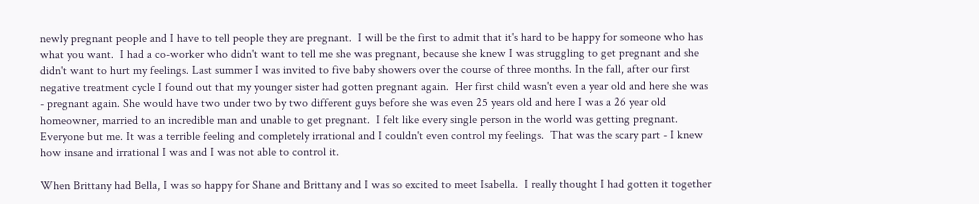newly pregnant people and I have to tell people they are pregnant.  I will be the first to admit that it's hard to be happy for someone who has what you want.  I had a co-worker who didn't want to tell me she was pregnant, because she knew I was struggling to get pregnant and she didn't want to hurt my feelings. Last summer I was invited to five baby showers over the course of three months. In the fall, after our first negative treatment cycle I found out that my younger sister had gotten pregnant again.  Her first child wasn't even a year old and here she was - pregnant again. She would have two under two by two different guys before she was even 25 years old and here I was a 26 year old homeowner, married to an incredible man and unable to get pregnant.  I felt like every single person in the world was getting pregnant. Everyone but me. It was a terrible feeling and completely irrational and I couldn't even control my feelings.  That was the scary part - I knew how insane and irrational I was and I was not able to control it.

When Brittany had Bella, I was so happy for Shane and Brittany and I was so excited to meet Isabella.  I really thought I had gotten it together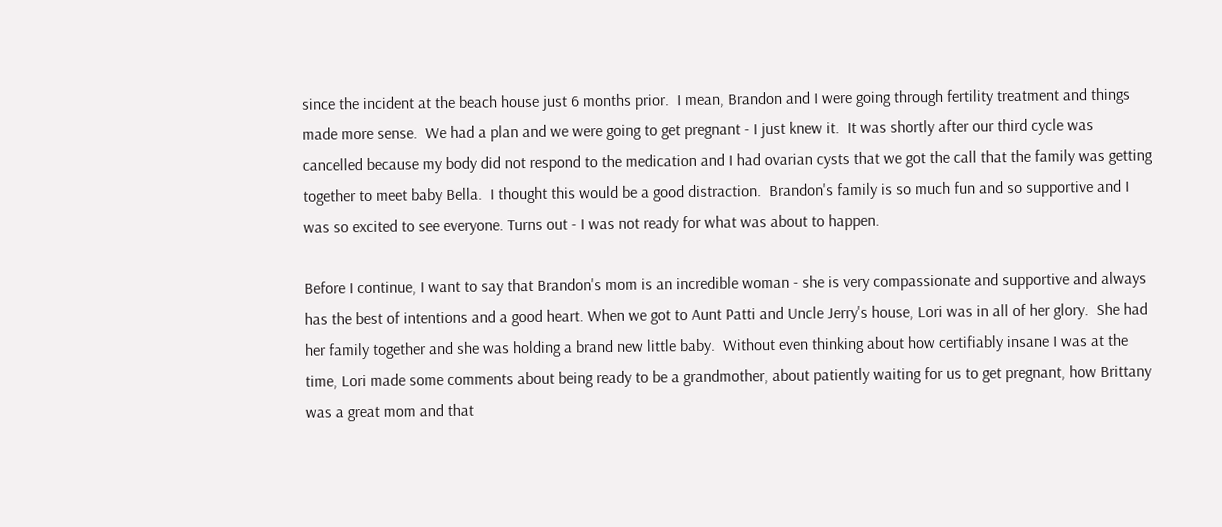since the incident at the beach house just 6 months prior.  I mean, Brandon and I were going through fertility treatment and things made more sense.  We had a plan and we were going to get pregnant - I just knew it.  It was shortly after our third cycle was cancelled because my body did not respond to the medication and I had ovarian cysts that we got the call that the family was getting together to meet baby Bella.  I thought this would be a good distraction.  Brandon's family is so much fun and so supportive and I was so excited to see everyone. Turns out - I was not ready for what was about to happen.

Before I continue, I want to say that Brandon's mom is an incredible woman - she is very compassionate and supportive and always has the best of intentions and a good heart. When we got to Aunt Patti and Uncle Jerry's house, Lori was in all of her glory.  She had her family together and she was holding a brand new little baby.  Without even thinking about how certifiably insane I was at the time, Lori made some comments about being ready to be a grandmother, about patiently waiting for us to get pregnant, how Brittany was a great mom and that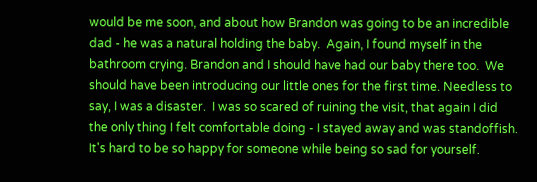would be me soon, and about how Brandon was going to be an incredible dad - he was a natural holding the baby.  Again, I found myself in the bathroom crying. Brandon and I should have had our baby there too.  We should have been introducing our little ones for the first time. Needless to say, I was a disaster.  I was so scared of ruining the visit, that again I did the only thing I felt comfortable doing - I stayed away and was standoffish. It's hard to be so happy for someone while being so sad for yourself.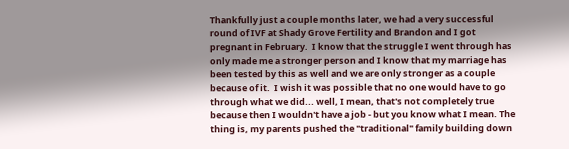Thankfully just a couple months later, we had a very successful round of IVF at Shady Grove Fertility and Brandon and I got pregnant in February.  I know that the struggle I went through has only made me a stronger person and I know that my marriage has been tested by this as well and we are only stronger as a couple because of it.  I wish it was possible that no one would have to go through what we did... well, I mean, that's not completely true because then I wouldn't have a job - but you know what I mean. The thing is, my parents pushed the "traditional" family building down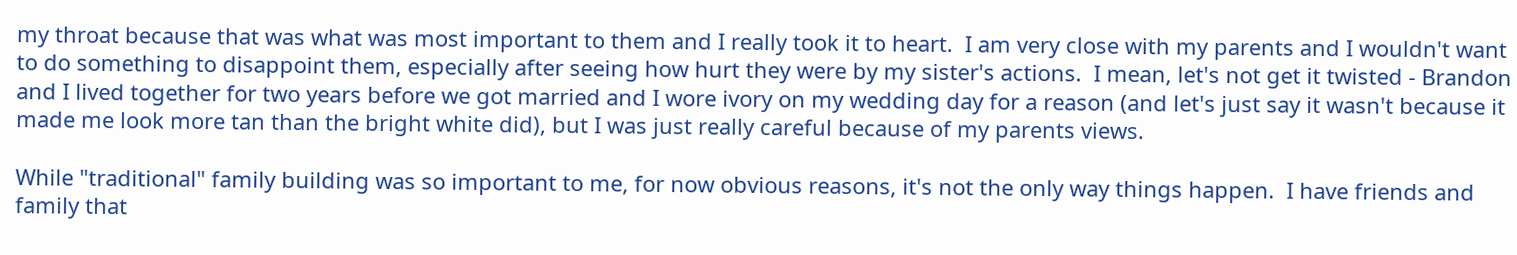my throat because that was what was most important to them and I really took it to heart.  I am very close with my parents and I wouldn't want to do something to disappoint them, especially after seeing how hurt they were by my sister's actions.  I mean, let's not get it twisted - Brandon and I lived together for two years before we got married and I wore ivory on my wedding day for a reason (and let's just say it wasn't because it made me look more tan than the bright white did), but I was just really careful because of my parents views.

While "traditional" family building was so important to me, for now obvious reasons, it's not the only way things happen.  I have friends and family that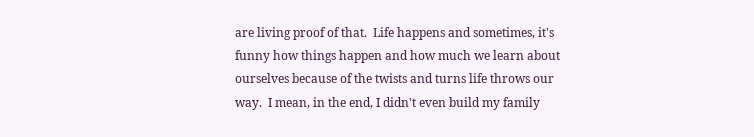are living proof of that.  Life happens and sometimes, it's funny how things happen and how much we learn about ourselves because of the twists and turns life throws our way.  I mean, in the end, I didn't even build my family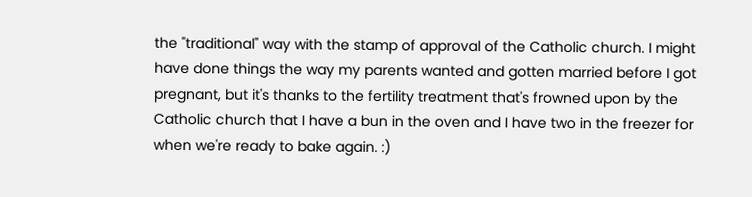the "traditional" way with the stamp of approval of the Catholic church. I might have done things the way my parents wanted and gotten married before I got pregnant, but it's thanks to the fertility treatment that's frowned upon by the Catholic church that I have a bun in the oven and I have two in the freezer for when we're ready to bake again. :)